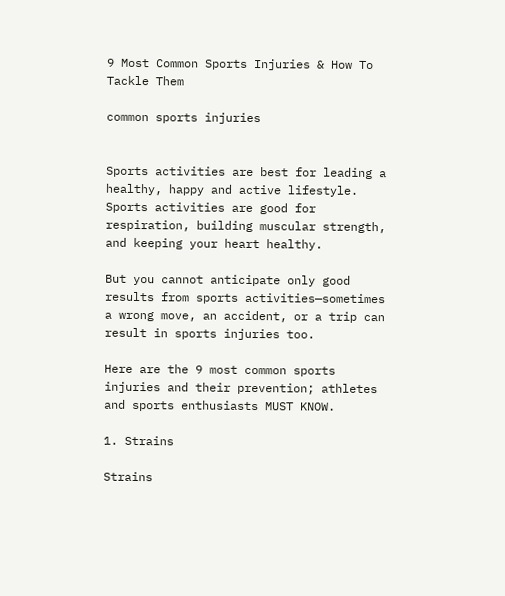9 Most Common Sports Injuries & How To Tackle Them

common sports injuries


Sports activities are best for leading a healthy, happy and active lifestyle. Sports activities are good for respiration, building muscular strength, and keeping your heart healthy.

But you cannot anticipate only good results from sports activities—sometimes a wrong move, an accident, or a trip can result in sports injuries too.

Here are the 9 most common sports injuries and their prevention; athletes and sports enthusiasts MUST KNOW.

1. Strains

Strains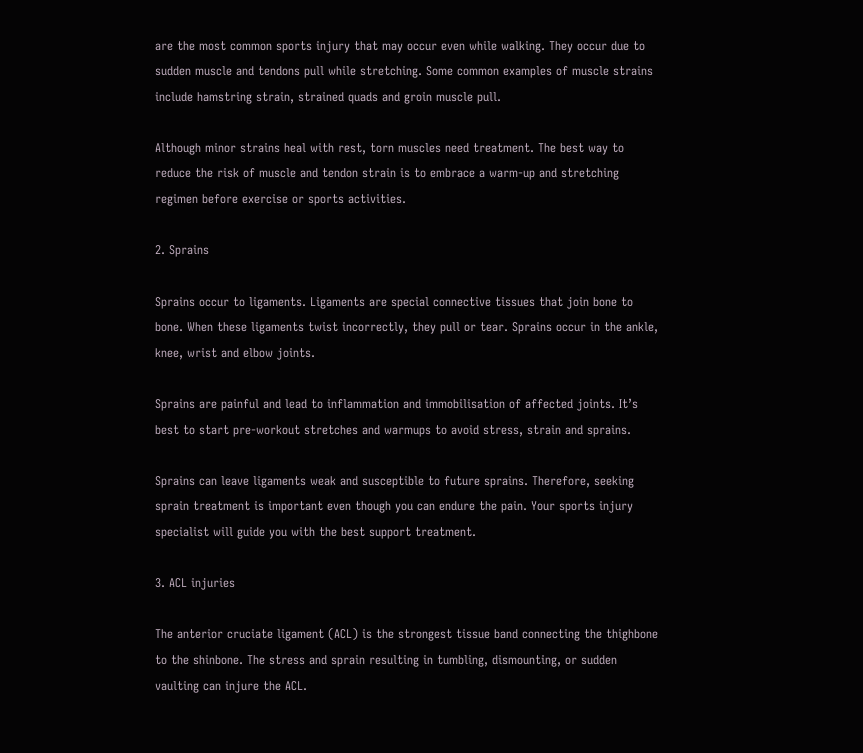are the most common sports injury that may occur even while walking. They occur due to sudden muscle and tendons pull while stretching. Some common examples of muscle strains include hamstring strain, strained quads and groin muscle pull.

Although minor strains heal with rest, torn muscles need treatment. The best way to reduce the risk of muscle and tendon strain is to embrace a warm-up and stretching regimen before exercise or sports activities.

2. Sprains

Sprains occur to ligaments. Ligaments are special connective tissues that join bone to bone. When these ligaments twist incorrectly, they pull or tear. Sprains occur in the ankle, knee, wrist and elbow joints.

Sprains are painful and lead to inflammation and immobilisation of affected joints. It’s best to start pre-workout stretches and warmups to avoid stress, strain and sprains.

Sprains can leave ligaments weak and susceptible to future sprains. Therefore, seeking sprain treatment is important even though you can endure the pain. Your sports injury specialist will guide you with the best support treatment.

3. ACL injuries

The anterior cruciate ligament (ACL) is the strongest tissue band connecting the thighbone to the shinbone. The stress and sprain resulting in tumbling, dismounting, or sudden vaulting can injure the ACL.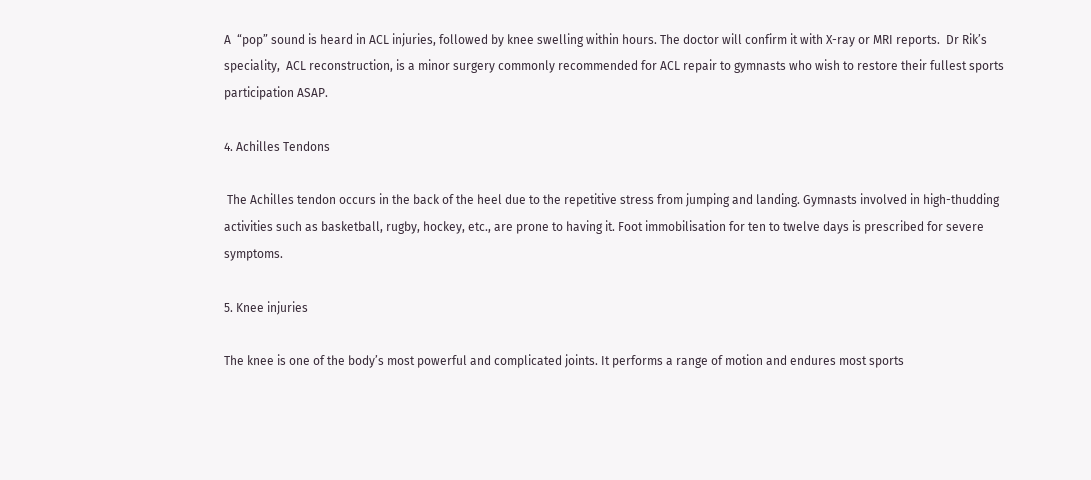A  “pop” sound is heard in ACL injuries, followed by knee swelling within hours. The doctor will confirm it with X-ray or MRI reports.  Dr Rik’s speciality,  ACL reconstruction, is a minor surgery commonly recommended for ACL repair to gymnasts who wish to restore their fullest sports participation ASAP.

4. Achilles Tendons

 The Achilles tendon occurs in the back of the heel due to the repetitive stress from jumping and landing. Gymnasts involved in high-thudding activities such as basketball, rugby, hockey, etc., are prone to having it. Foot immobilisation for ten to twelve days is prescribed for severe symptoms.

5. Knee injuries

The knee is one of the body’s most powerful and complicated joints. It performs a range of motion and endures most sports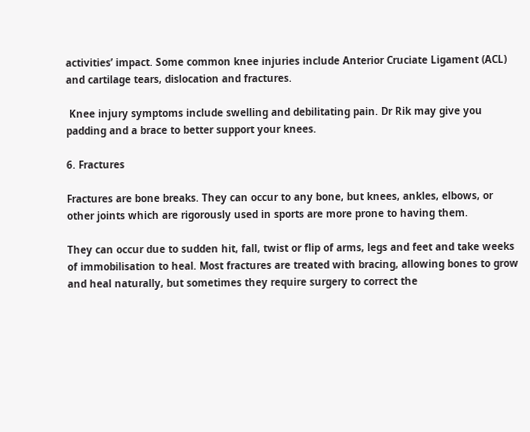activities’ impact. Some common knee injuries include Anterior Cruciate Ligament (ACL) and cartilage tears, dislocation and fractures.

 Knee injury symptoms include swelling and debilitating pain. Dr Rik may give you padding and a brace to better support your knees.

6. Fractures

Fractures are bone breaks. They can occur to any bone, but knees, ankles, elbows, or other joints which are rigorously used in sports are more prone to having them.

They can occur due to sudden hit, fall, twist or flip of arms, legs and feet and take weeks of immobilisation to heal. Most fractures are treated with bracing, allowing bones to grow and heal naturally, but sometimes they require surgery to correct the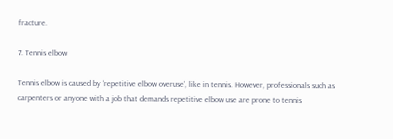fracture.

7. Tennis elbow

Tennis elbow is caused by ‘repetitive elbow overuse’, like in tennis. However, professionals such as carpenters or anyone with a job that demands repetitive elbow use are prone to tennis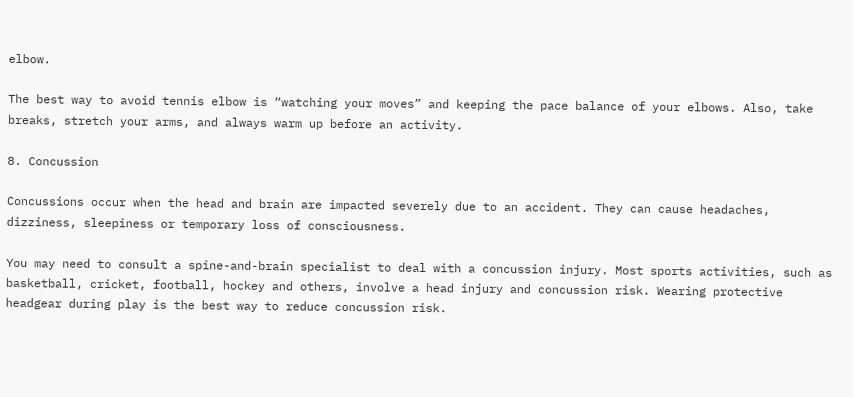elbow.

The best way to avoid tennis elbow is “watching your moves” and keeping the pace balance of your elbows. Also, take breaks, stretch your arms, and always warm up before an activity.

8. Concussion

Concussions occur when the head and brain are impacted severely due to an accident. They can cause headaches, dizziness, sleepiness or temporary loss of consciousness.

You may need to consult a spine-and-brain specialist to deal with a concussion injury. Most sports activities, such as basketball, cricket, football, hockey and others, involve a head injury and concussion risk. Wearing protective headgear during play is the best way to reduce concussion risk.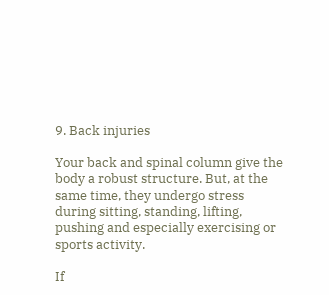9. Back injuries

Your back and spinal column give the body a robust structure. But, at the same time, they undergo stress during sitting, standing, lifting, pushing and especially exercising or sports activity.

If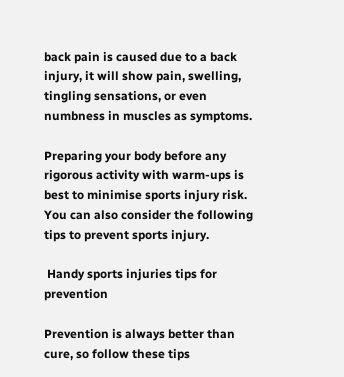back pain is caused due to a back injury, it will show pain, swelling, tingling sensations, or even numbness in muscles as symptoms.

Preparing your body before any rigorous activity with warm-ups is best to minimise sports injury risk. You can also consider the following tips to prevent sports injury.

 Handy sports injuries tips for prevention

Prevention is always better than cure, so follow these tips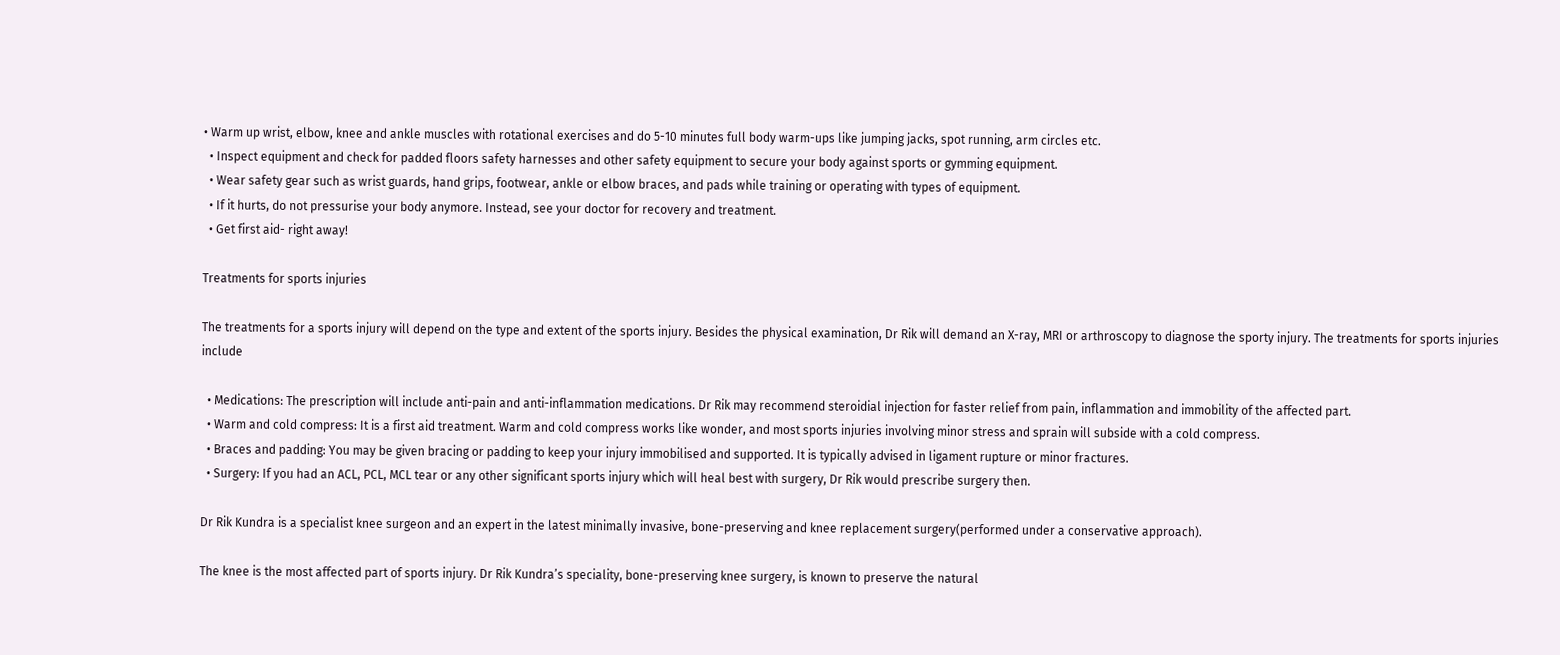• Warm up wrist, elbow, knee and ankle muscles with rotational exercises and do 5-10 minutes full body warm-ups like jumping jacks, spot running, arm circles etc.
  • Inspect equipment and check for padded floors safety harnesses and other safety equipment to secure your body against sports or gymming equipment.
  • Wear safety gear such as wrist guards, hand grips, footwear, ankle or elbow braces, and pads while training or operating with types of equipment.
  • If it hurts, do not pressurise your body anymore. Instead, see your doctor for recovery and treatment.
  • Get first aid- right away!

Treatments for sports injuries

The treatments for a sports injury will depend on the type and extent of the sports injury. Besides the physical examination, Dr Rik will demand an X-ray, MRI or arthroscopy to diagnose the sporty injury. The treatments for sports injuries include

  • Medications: The prescription will include anti-pain and anti-inflammation medications. Dr Rik may recommend steroidial injection for faster relief from pain, inflammation and immobility of the affected part.
  • Warm and cold compress: It is a first aid treatment. Warm and cold compress works like wonder, and most sports injuries involving minor stress and sprain will subside with a cold compress.
  • Braces and padding: You may be given bracing or padding to keep your injury immobilised and supported. It is typically advised in ligament rupture or minor fractures.
  • Surgery: If you had an ACL, PCL, MCL tear or any other significant sports injury which will heal best with surgery, Dr Rik would prescribe surgery then.

Dr Rik Kundra is a specialist knee surgeon and an expert in the latest minimally invasive, bone-preserving and knee replacement surgery(performed under a conservative approach).

The knee is the most affected part of sports injury. Dr Rik Kundra’s speciality, bone-preserving knee surgery, is known to preserve the natural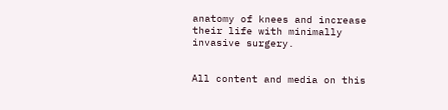anatomy of knees and increase their life with minimally invasive surgery.


All content and media on this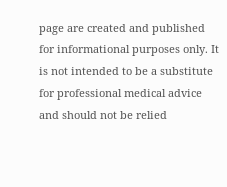page are created and published for informational purposes only. It is not intended to be a substitute for professional medical advice and should not be relied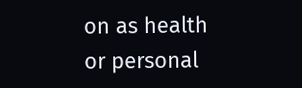on as health or personal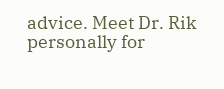advice. Meet Dr. Rik personally for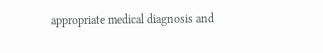appropriate medical diagnosis and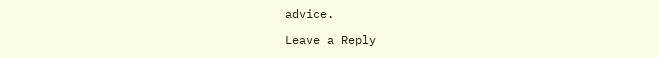advice.

Leave a Reply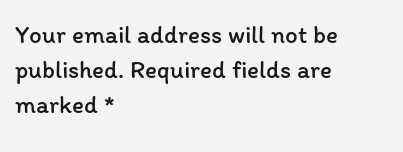Your email address will not be published. Required fields are marked *